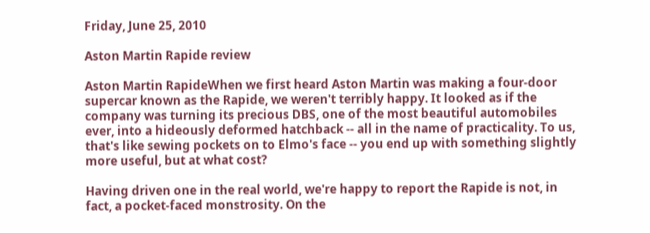Friday, June 25, 2010

Aston Martin Rapide review

Aston Martin RapideWhen we first heard Aston Martin was making a four-door supercar known as the Rapide, we weren't terribly happy. It looked as if the company was turning its precious DBS, one of the most beautiful automobiles ever, into a hideously deformed hatchback -- all in the name of practicality. To us, that's like sewing pockets on to Elmo's face -- you end up with something slightly more useful, but at what cost?

Having driven one in the real world, we're happy to report the Rapide is not, in fact, a pocket-faced monstrosity. On the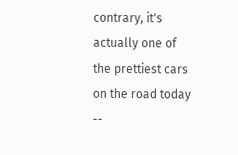contrary, it's actually one of the prettiest cars on the road today --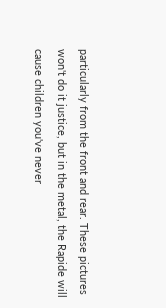particularly from the front and rear. These pictures won't do it justice, but in the metal, the Rapide will cause children you've never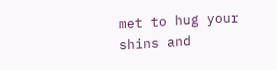met to hug your shins and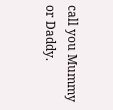call you Mummy or Daddy.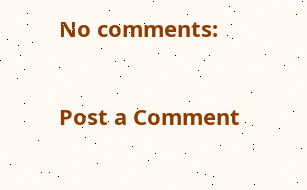No comments:

Post a Comment